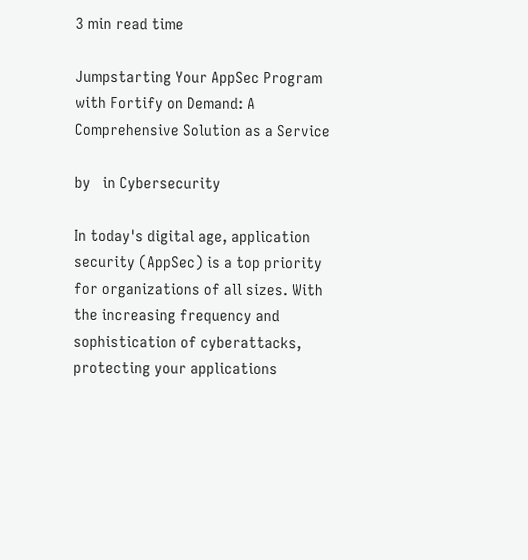3 min read time

Jumpstarting Your AppSec Program with Fortify on Demand: A Comprehensive Solution as a Service

by   in Cybersecurity

In today's digital age, application security (AppSec) is a top priority for organizations of all sizes. With the increasing frequency and sophistication of cyberattacks, protecting your applications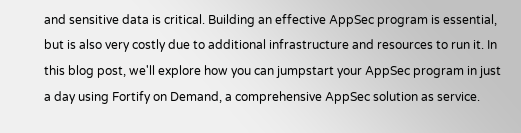and sensitive data is critical. Building an effective AppSec program is essential, but is also very costly due to additional infrastructure and resources to run it. In this blog post, we'll explore how you can jumpstart your AppSec program in just a day using Fortify on Demand, a comprehensive AppSec solution as service.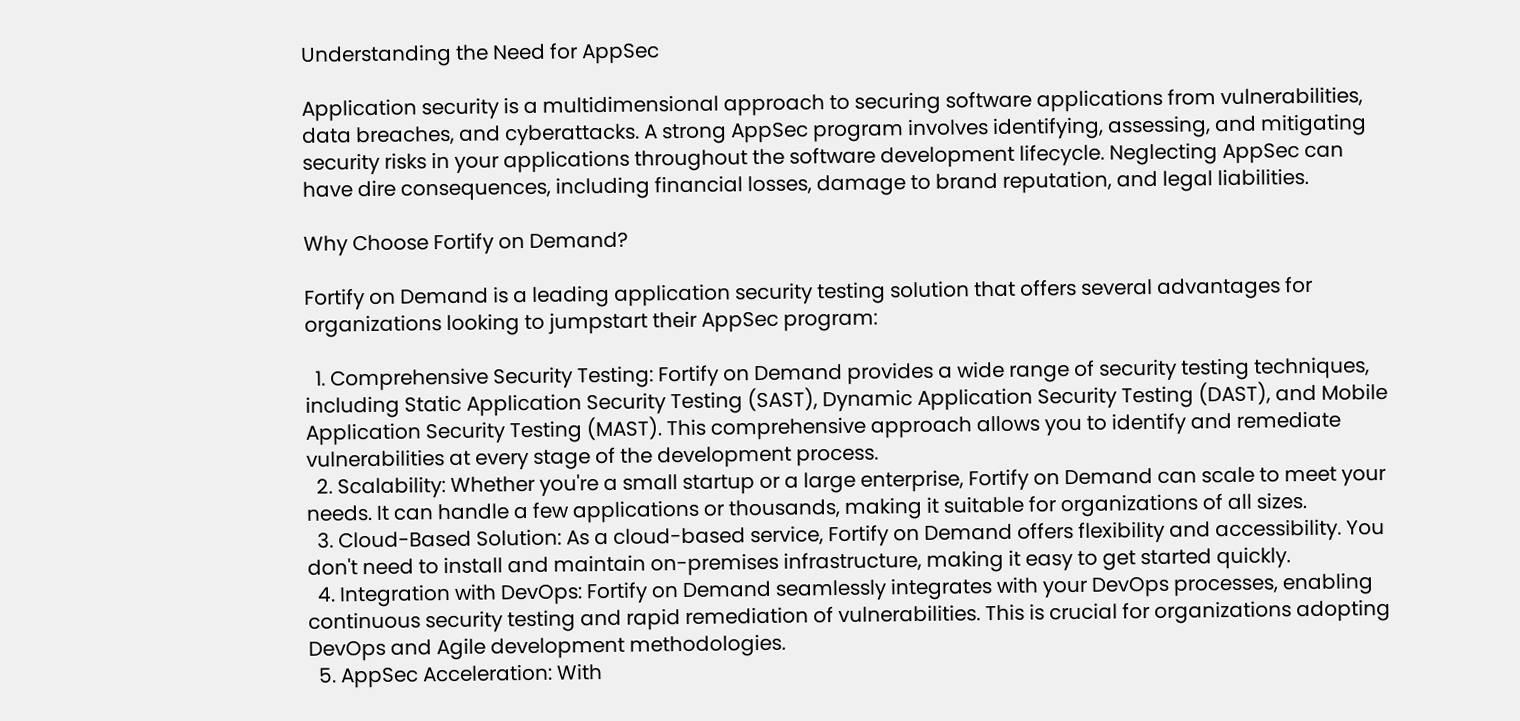Understanding the Need for AppSec

Application security is a multidimensional approach to securing software applications from vulnerabilities, data breaches, and cyberattacks. A strong AppSec program involves identifying, assessing, and mitigating security risks in your applications throughout the software development lifecycle. Neglecting AppSec can have dire consequences, including financial losses, damage to brand reputation, and legal liabilities.

Why Choose Fortify on Demand?

Fortify on Demand is a leading application security testing solution that offers several advantages for organizations looking to jumpstart their AppSec program:

  1. Comprehensive Security Testing: Fortify on Demand provides a wide range of security testing techniques, including Static Application Security Testing (SAST), Dynamic Application Security Testing (DAST), and Mobile Application Security Testing (MAST). This comprehensive approach allows you to identify and remediate vulnerabilities at every stage of the development process.
  2. Scalability: Whether you're a small startup or a large enterprise, Fortify on Demand can scale to meet your needs. It can handle a few applications or thousands, making it suitable for organizations of all sizes.
  3. Cloud-Based Solution: As a cloud-based service, Fortify on Demand offers flexibility and accessibility. You don't need to install and maintain on-premises infrastructure, making it easy to get started quickly.
  4. Integration with DevOps: Fortify on Demand seamlessly integrates with your DevOps processes, enabling continuous security testing and rapid remediation of vulnerabilities. This is crucial for organizations adopting DevOps and Agile development methodologies.
  5. AppSec Acceleration: With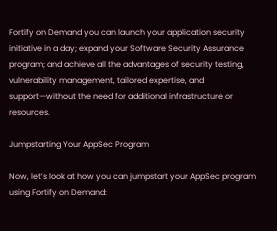Fortify on Demand you can launch your application security initiative in a day; expand your Software Security Assurance program; and achieve all the advantages of security testing, vulnerability management, tailored expertise, and support—without the need for additional infrastructure or resources.

Jumpstarting Your AppSec Program

Now, let’s look at how you can jumpstart your AppSec program using Fortify on Demand: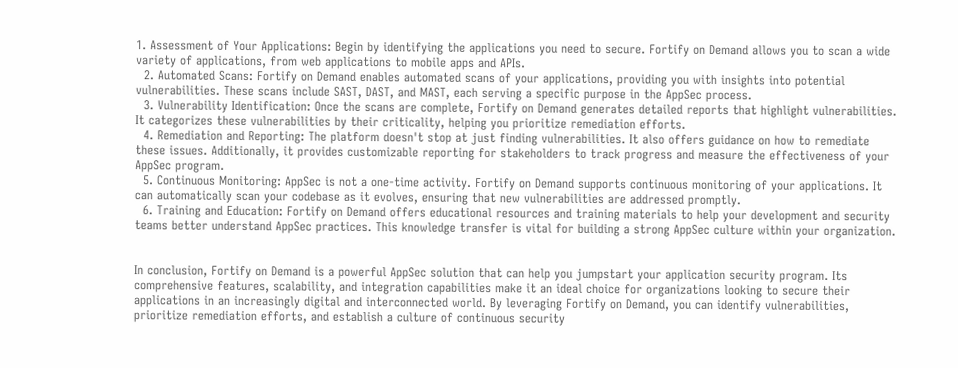1. Assessment of Your Applications: Begin by identifying the applications you need to secure. Fortify on Demand allows you to scan a wide variety of applications, from web applications to mobile apps and APIs.
  2. Automated Scans: Fortify on Demand enables automated scans of your applications, providing you with insights into potential vulnerabilities. These scans include SAST, DAST, and MAST, each serving a specific purpose in the AppSec process.
  3. Vulnerability Identification: Once the scans are complete, Fortify on Demand generates detailed reports that highlight vulnerabilities. It categorizes these vulnerabilities by their criticality, helping you prioritize remediation efforts.
  4. Remediation and Reporting: The platform doesn't stop at just finding vulnerabilities. It also offers guidance on how to remediate these issues. Additionally, it provides customizable reporting for stakeholders to track progress and measure the effectiveness of your AppSec program.
  5. Continuous Monitoring: AppSec is not a one-time activity. Fortify on Demand supports continuous monitoring of your applications. It can automatically scan your codebase as it evolves, ensuring that new vulnerabilities are addressed promptly.
  6. Training and Education: Fortify on Demand offers educational resources and training materials to help your development and security teams better understand AppSec practices. This knowledge transfer is vital for building a strong AppSec culture within your organization.


In conclusion, Fortify on Demand is a powerful AppSec solution that can help you jumpstart your application security program. Its comprehensive features, scalability, and integration capabilities make it an ideal choice for organizations looking to secure their applications in an increasingly digital and interconnected world. By leveraging Fortify on Demand, you can identify vulnerabilities, prioritize remediation efforts, and establish a culture of continuous security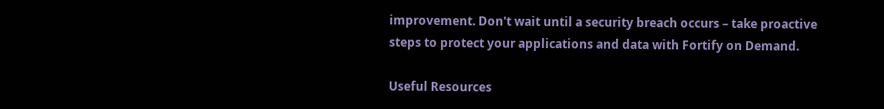improvement. Don't wait until a security breach occurs – take proactive steps to protect your applications and data with Fortify on Demand.

Useful Resources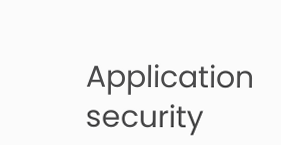Application security